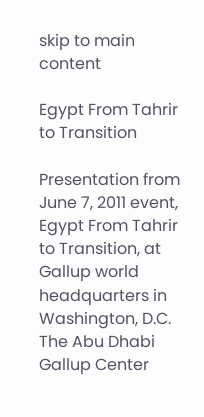skip to main content

Egypt From Tahrir to Transition

Presentation from June 7, 2011 event, Egypt From Tahrir to Transition, at Gallup world headquarters in Washington, D.C. The Abu Dhabi Gallup Center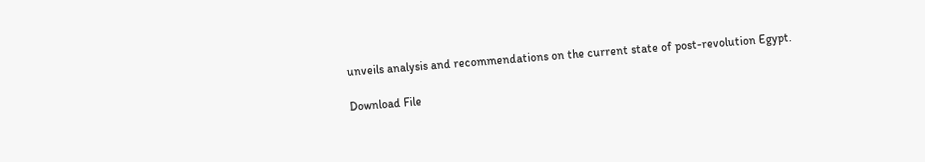unveils analysis and recommendations on the current state of post-revolution Egypt.

Download File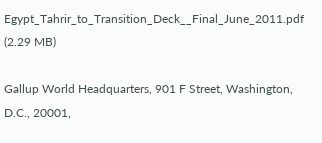Egypt_Tahrir_to_Transition_Deck__Final_June_2011.pdf (2.29 MB)

Gallup World Headquarters, 901 F Street, Washington, D.C., 20001,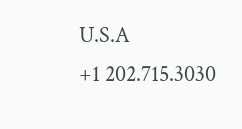U.S.A
+1 202.715.3030